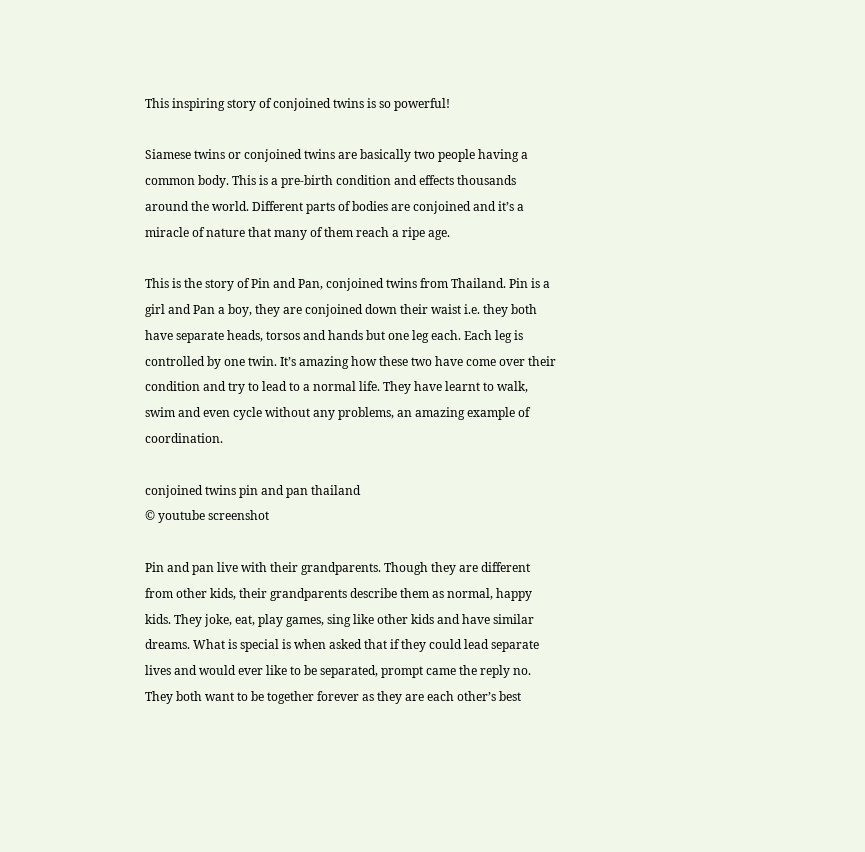This inspiring story of conjoined twins is so powerful!

Siamese twins or conjoined twins are basically two people having a common body. This is a pre-birth condition and effects thousands around the world. Different parts of bodies are conjoined and it’s a miracle of nature that many of them reach a ripe age.

This is the story of Pin and Pan, conjoined twins from Thailand. Pin is a girl and Pan a boy, they are conjoined down their waist i.e. they both have separate heads, torsos and hands but one leg each. Each leg is controlled by one twin. It’s amazing how these two have come over their condition and try to lead to a normal life. They have learnt to walk, swim and even cycle without any problems, an amazing example of coordination.

conjoined twins pin and pan thailand
© youtube screenshot

Pin and pan live with their grandparents. Though they are different from other kids, their grandparents describe them as normal, happy kids. They joke, eat, play games, sing like other kids and have similar dreams. What is special is when asked that if they could lead separate lives and would ever like to be separated, prompt came the reply no. They both want to be together forever as they are each other’s best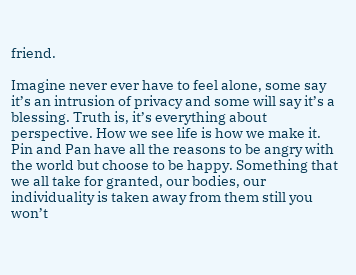friend.

Imagine never ever have to feel alone, some say it’s an intrusion of privacy and some will say it’s a blessing. Truth is, it’s everything about perspective. How we see life is how we make it. Pin and Pan have all the reasons to be angry with the world but choose to be happy. Something that we all take for granted, our bodies, our individuality is taken away from them still you won’t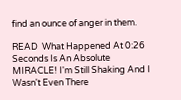find an ounce of anger in them.

READ  What Happened At 0:26 Seconds Is An Absolute MIRACLE! I'm Still Shaking And I Wasn't Even There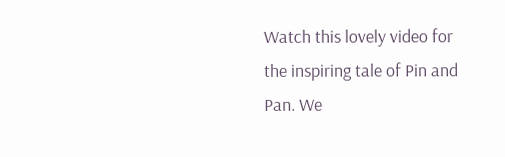Watch this lovely video for the inspiring tale of Pin and Pan. We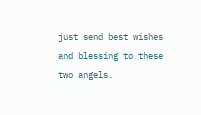just send best wishes and blessing to these two angels.